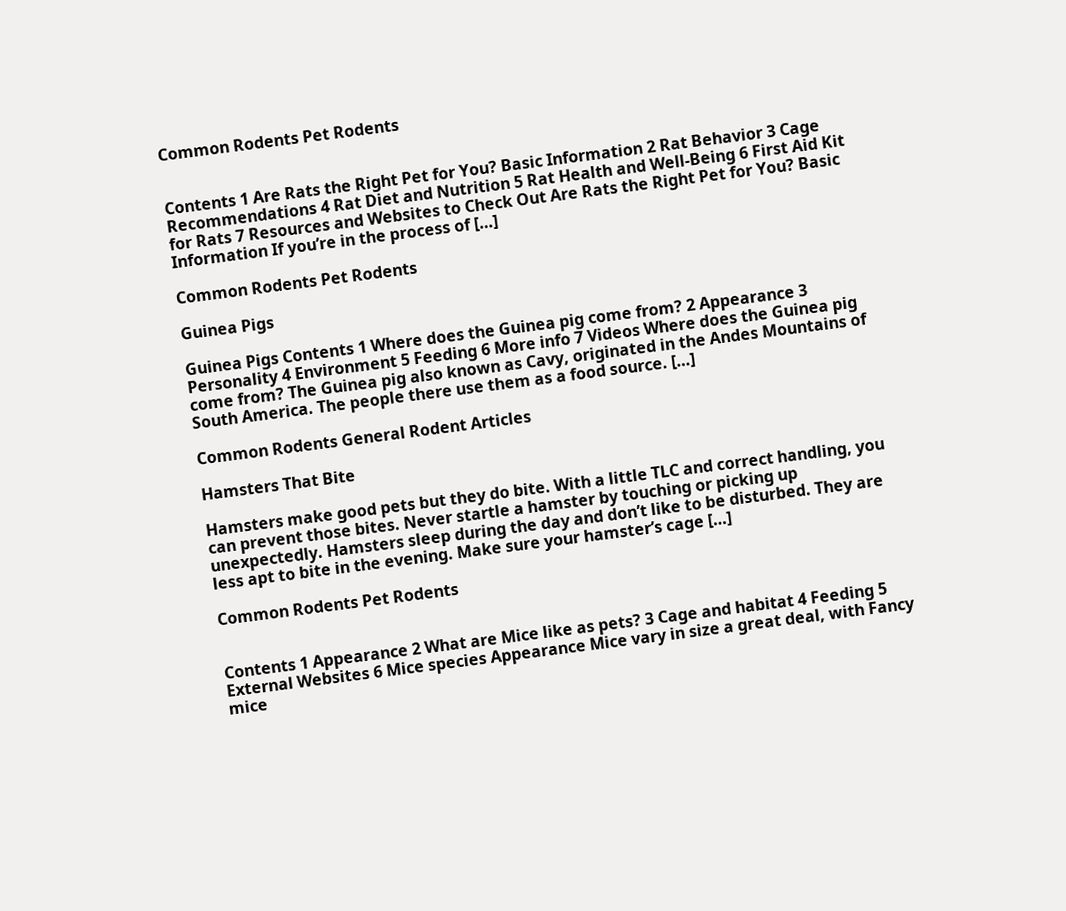Common Rodents Pet Rodents


Contents 1 Are Rats the Right Pet for You? Basic Information 2 Rat Behavior 3 Cage Recommendations 4 Rat Diet and Nutrition 5 Rat Health and Well-Being 6 First Aid Kit for Rats 7 Resources and Websites to Check Out Are Rats the Right Pet for You? Basic Information If you’re in the process of […]

Common Rodents Pet Rodents

Guinea Pigs

Guinea Pigs Contents 1 Where does the Guinea pig come from? 2 Appearance 3 Personality 4 Environment 5 Feeding 6 More info 7 Videos Where does the Guinea pig come from? The Guinea pig also known as Cavy, originated in the Andes Mountains of South America. The people there use them as a food source. […]

Common Rodents General Rodent Articles

Hamsters That Bite

Hamsters make good pets but they do bite. With a little TLC and correct handling, you can prevent those bites. Never startle a hamster by touching or picking up unexpectedly. Hamsters sleep during the day and don’t like to be disturbed. They are less apt to bite in the evening. Make sure your hamster’s cage […]

Common Rodents Pet Rodents


Contents 1 Appearance 2 What are Mice like as pets? 3 Cage and habitat 4 Feeding 5 External Websites 6 Mice species Appearance Mice vary in size a great deal, with Fancy mice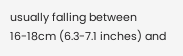usually falling between 16-18cm (6.3-7.1 inches) and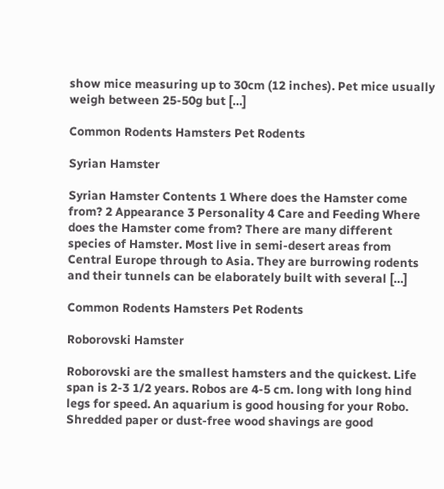show mice measuring up to 30cm (12 inches). Pet mice usually weigh between 25-50g but […]

Common Rodents Hamsters Pet Rodents

Syrian Hamster

Syrian Hamster Contents 1 Where does the Hamster come from? 2 Appearance 3 Personality 4 Care and Feeding Where does the Hamster come from? There are many different species of Hamster. Most live in semi-desert areas from Central Europe through to Asia. They are burrowing rodents and their tunnels can be elaborately built with several […]

Common Rodents Hamsters Pet Rodents

Roborovski Hamster

Roborovski are the smallest hamsters and the quickest. Life span is 2-3 1/2 years. Robos are 4-5 cm. long with long hind legs for speed. An aquarium is good housing for your Robo. Shredded paper or dust-free wood shavings are good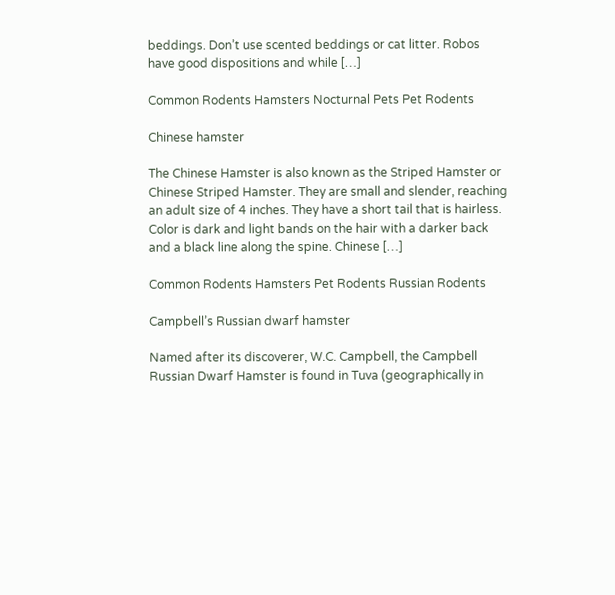beddings. Don’t use scented beddings or cat litter. Robos have good dispositions and while […]

Common Rodents Hamsters Nocturnal Pets Pet Rodents

Chinese hamster

The Chinese Hamster is also known as the Striped Hamster or Chinese Striped Hamster. They are small and slender, reaching an adult size of 4 inches. They have a short tail that is hairless. Color is dark and light bands on the hair with a darker back and a black line along the spine. Chinese […]

Common Rodents Hamsters Pet Rodents Russian Rodents

Campbell’s Russian dwarf hamster

Named after its discoverer, W.C. Campbell, the Campbell Russian Dwarf Hamster is found in Tuva (geographically in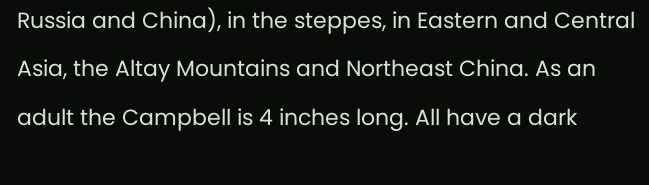Russia and China), in the steppes, in Eastern and Central Asia, the Altay Mountains and Northeast China. As an adult the Campbell is 4 inches long. All have a dark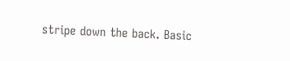stripe down the back. Basic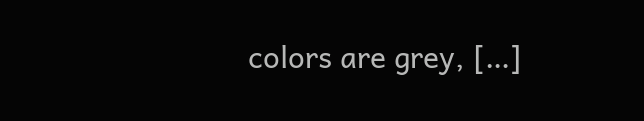colors are grey, […]